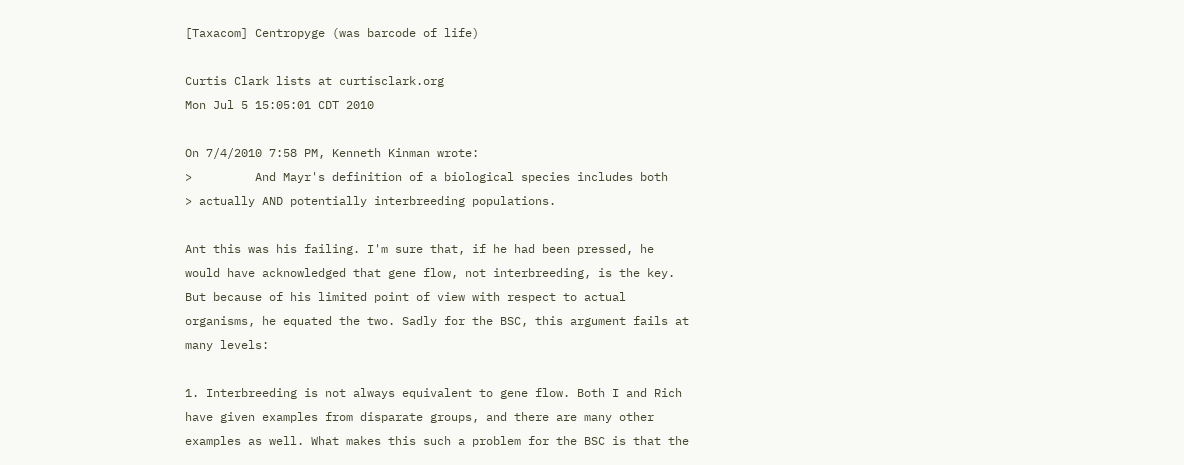[Taxacom] Centropyge (was barcode of life)

Curtis Clark lists at curtisclark.org
Mon Jul 5 15:05:01 CDT 2010

On 7/4/2010 7:58 PM, Kenneth Kinman wrote:
>         And Mayr's definition of a biological species includes both
> actually AND potentially interbreeding populations.

Ant this was his failing. I'm sure that, if he had been pressed, he
would have acknowledged that gene flow, not interbreeding, is the key.
But because of his limited point of view with respect to actual
organisms, he equated the two. Sadly for the BSC, this argument fails at
many levels:

1. Interbreeding is not always equivalent to gene flow. Both I and Rich
have given examples from disparate groups, and there are many other
examples as well. What makes this such a problem for the BSC is that the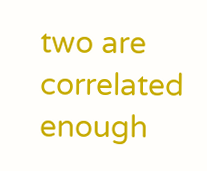two are correlated enough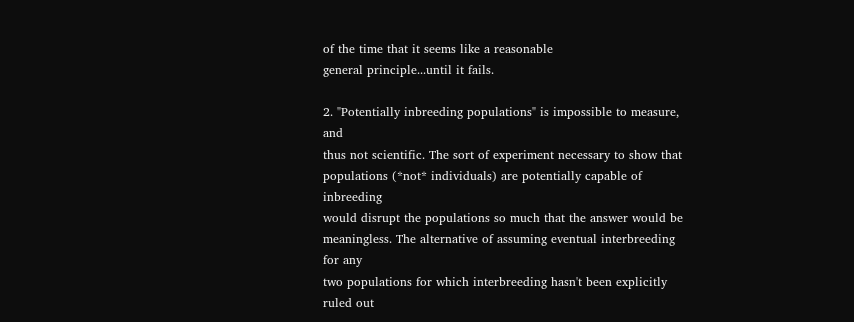of the time that it seems like a reasonable
general principle...until it fails.

2. "Potentially inbreeding populations" is impossible to measure, and
thus not scientific. The sort of experiment necessary to show that
populations (*not* individuals) are potentially capable of inbreeding
would disrupt the populations so much that the answer would be
meaningless. The alternative of assuming eventual interbreeding for any
two populations for which interbreeding hasn't been explicitly ruled out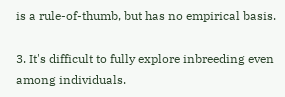is a rule-of-thumb, but has no empirical basis.

3. It's difficult to fully explore inbreeding even among individuals.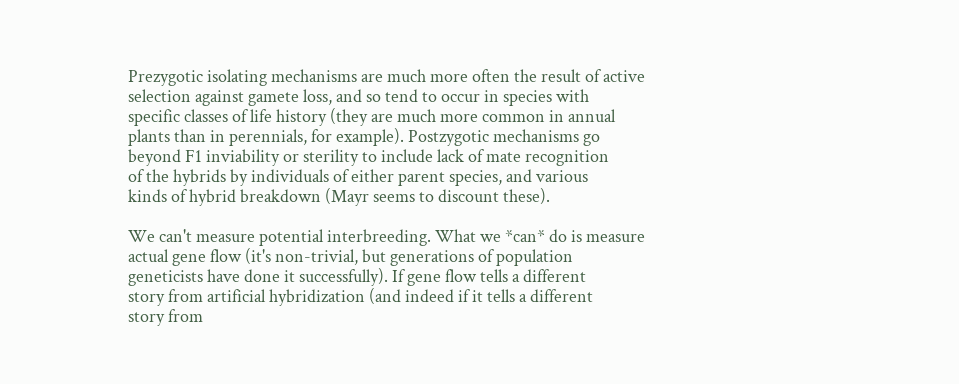Prezygotic isolating mechanisms are much more often the result of active
selection against gamete loss, and so tend to occur in species with
specific classes of life history (they are much more common in annual
plants than in perennials, for example). Postzygotic mechanisms go
beyond F1 inviability or sterility to include lack of mate recognition
of the hybrids by individuals of either parent species, and various
kinds of hybrid breakdown (Mayr seems to discount these).

We can't measure potential interbreeding. What we *can* do is measure
actual gene flow (it's non-trivial, but generations of population
geneticists have done it successfully). If gene flow tells a different
story from artificial hybridization (and indeed if it tells a different
story from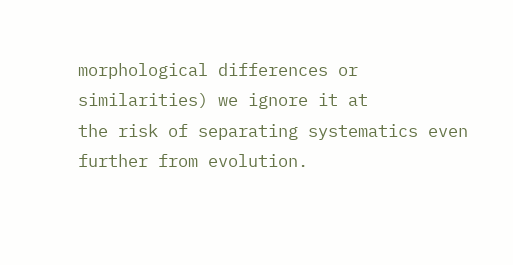morphological differences or similarities) we ignore it at
the risk of separating systematics even further from evolution.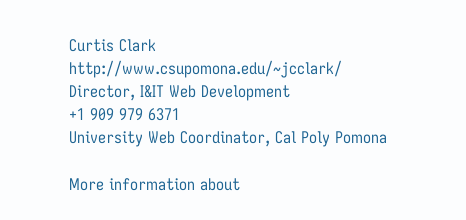Curtis Clark                  http://www.csupomona.edu/~jcclark/
Director, I&IT Web Development                   +1 909 979 6371
University Web Coordinator, Cal Poly Pomona

More information about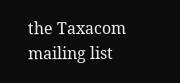the Taxacom mailing list